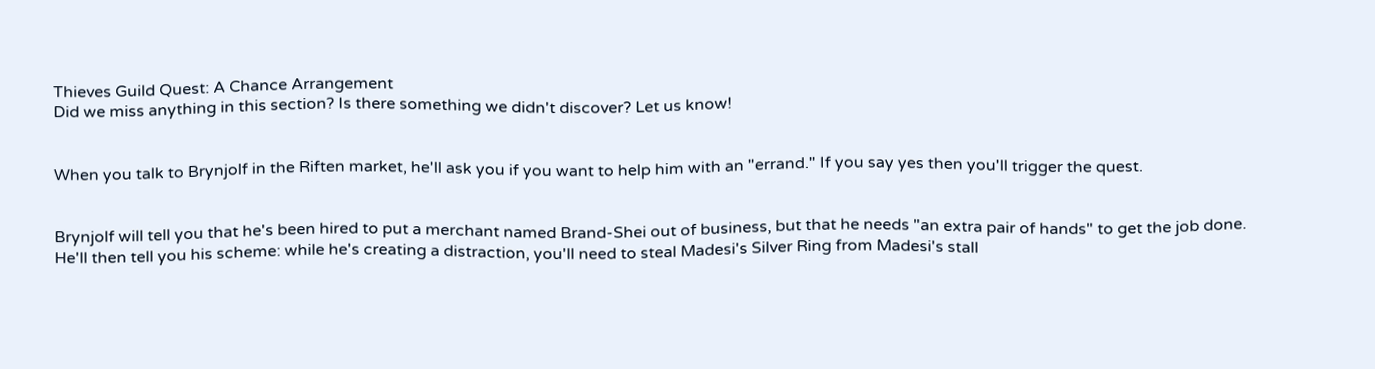Thieves Guild Quest: A Chance Arrangement
Did we miss anything in this section? Is there something we didn't discover? Let us know!


When you talk to Brynjolf in the Riften market, he'll ask you if you want to help him with an "errand." If you say yes then you'll trigger the quest.


Brynjolf will tell you that he's been hired to put a merchant named Brand-Shei out of business, but that he needs "an extra pair of hands" to get the job done. He'll then tell you his scheme: while he's creating a distraction, you'll need to steal Madesi's Silver Ring from Madesi's stall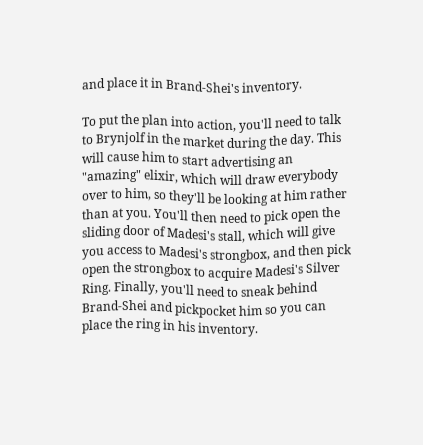and place it in Brand-Shei's inventory.

To put the plan into action, you'll need to talk to Brynjolf in the market during the day. This will cause him to start advertising an "amazing" elixir, which will draw everybody over to him, so they'll be looking at him rather than at you. You'll then need to pick open the sliding door of Madesi's stall, which will give you access to Madesi's strongbox, and then pick open the strongbox to acquire Madesi's Silver Ring. Finally, you'll need to sneak behind Brand-Shei and pickpocket him so you can place the ring in his inventory.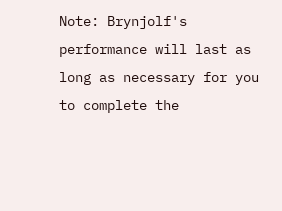Note: Brynjolf's performance will last as long as necessary for you to complete the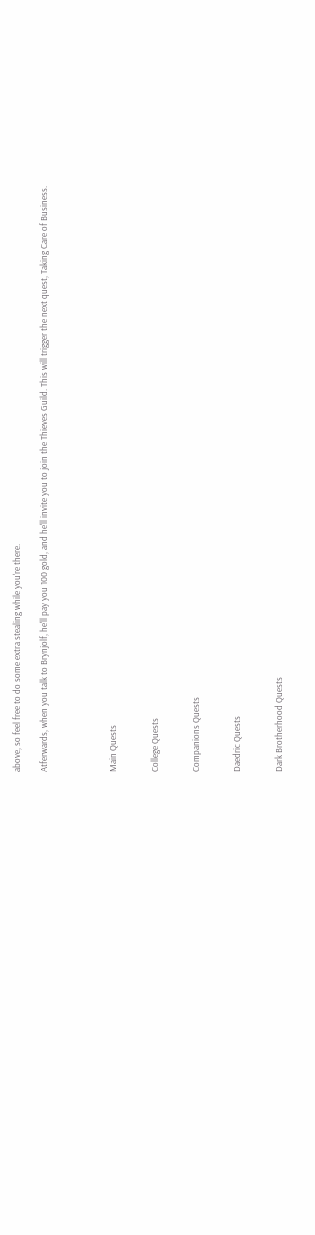above, so feel free to do some extra stealing while you're there.

Atferwards, when you talk to Brynjolf, he'll pay you 100 gold, and he'll invite you to join the Thieves Guild. This will trigger the next quest, Taking Care of Business.




Main Quests


College Quests


Companions Quests


Daedric Quests


Dark Brotherhood Quests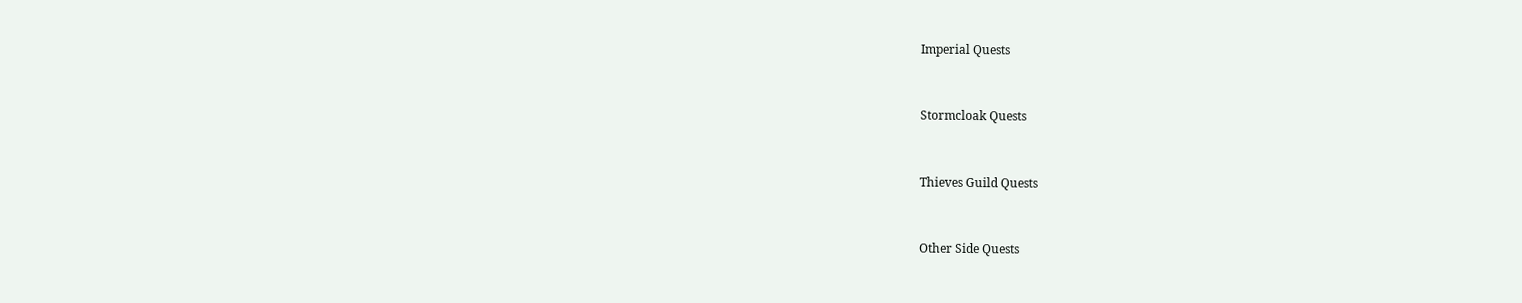Imperial Quests


Stormcloak Quests


Thieves Guild Quests


Other Side Quests